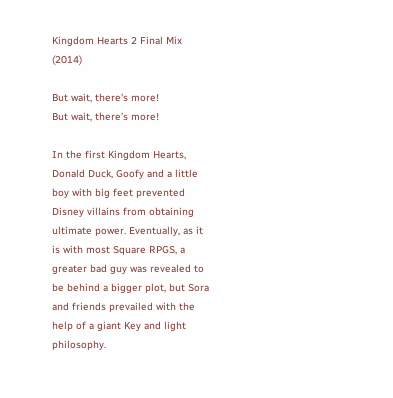Kingdom Hearts 2 Final Mix (2014)

But wait, there's more!
But wait, there’s more!

In the first Kingdom Hearts, Donald Duck, Goofy and a little boy with big feet prevented Disney villains from obtaining ultimate power. Eventually, as it is with most Square RPGS, a greater bad guy was revealed to be behind a bigger plot, but Sora and friends prevailed with the help of a giant Key and light philosophy.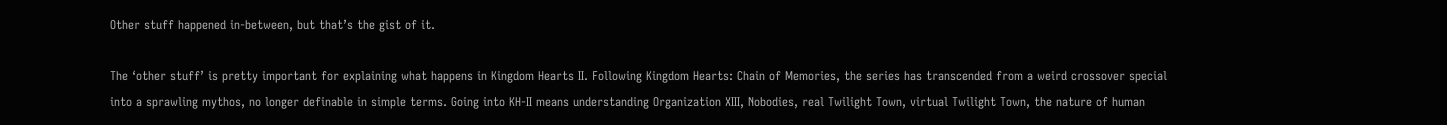Other stuff happened in-between, but that’s the gist of it.

The ‘other stuff’ is pretty important for explaining what happens in Kingdom Hearts II. Following Kingdom Hearts: Chain of Memories, the series has transcended from a weird crossover special into a sprawling mythos, no longer definable in simple terms. Going into KH-II means understanding Organization XIII, Nobodies, real Twilight Town, virtual Twilight Town, the nature of human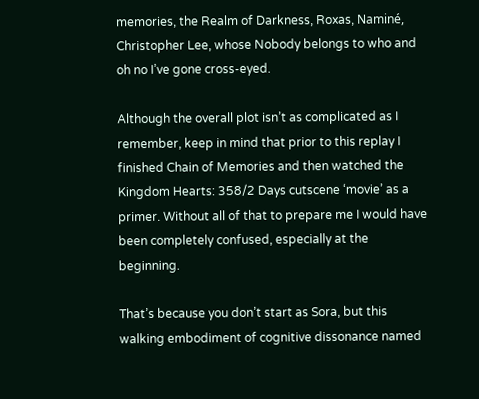memories, the Realm of Darkness, Roxas, Naminé, Christopher Lee, whose Nobody belongs to who and oh no I’ve gone cross-eyed.

Although the overall plot isn’t as complicated as I remember, keep in mind that prior to this replay I finished Chain of Memories and then watched the Kingdom Hearts: 358/2 Days cutscene ‘movie’ as a primer. Without all of that to prepare me I would have been completely confused, especially at the beginning.

That’s because you don’t start as Sora, but this walking embodiment of cognitive dissonance named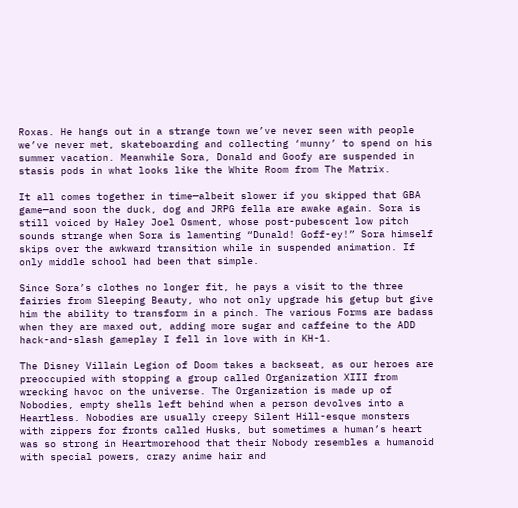Roxas. He hangs out in a strange town we’ve never seen with people we’ve never met, skateboarding and collecting ‘munny’ to spend on his summer vacation. Meanwhile Sora, Donald and Goofy are suspended in stasis pods in what looks like the White Room from The Matrix.

It all comes together in time—albeit slower if you skipped that GBA game—and soon the duck, dog and JRPG fella are awake again. Sora is still voiced by Haley Joel Osment, whose post-pubescent low pitch sounds strange when Sora is lamenting “Dunald! Goff-ey!” Sora himself skips over the awkward transition while in suspended animation. If only middle school had been that simple.

Since Sora’s clothes no longer fit, he pays a visit to the three fairies from Sleeping Beauty, who not only upgrade his getup but give him the ability to transform in a pinch. The various Forms are badass when they are maxed out, adding more sugar and caffeine to the ADD hack-and-slash gameplay I fell in love with in KH-1.

The Disney Villain Legion of Doom takes a backseat, as our heroes are preoccupied with stopping a group called Organization XIII from wrecking havoc on the universe. The Organization is made up of Nobodies, empty shells left behind when a person devolves into a Heartless. Nobodies are usually creepy Silent Hill-esque monsters with zippers for fronts called Husks, but sometimes a human’s heart was so strong in Heartmorehood that their Nobody resembles a humanoid with special powers, crazy anime hair and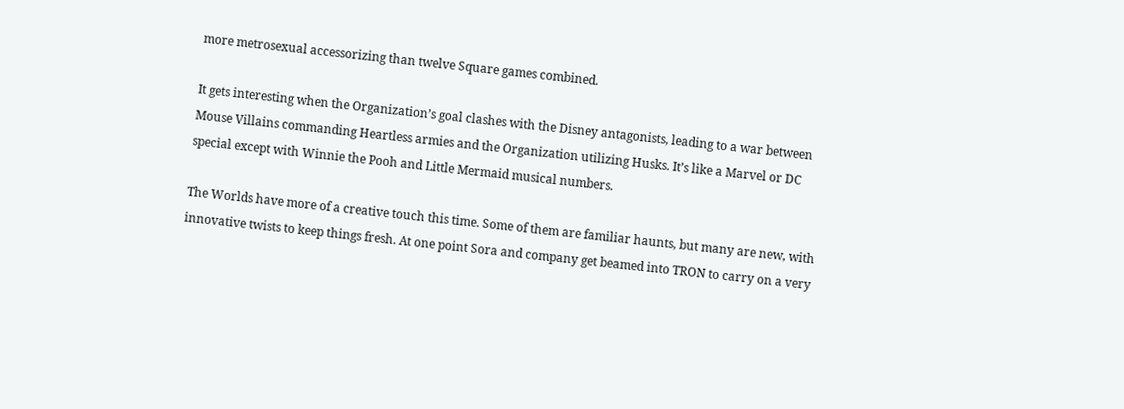more metrosexual accessorizing than twelve Square games combined.

It gets interesting when the Organization’s goal clashes with the Disney antagonists, leading to a war between Mouse Villains commanding Heartless armies and the Organization utilizing Husks. It’s like a Marvel or DC special except with Winnie the Pooh and Little Mermaid musical numbers.

The Worlds have more of a creative touch this time. Some of them are familiar haunts, but many are new, with innovative twists to keep things fresh. At one point Sora and company get beamed into TRON to carry on a very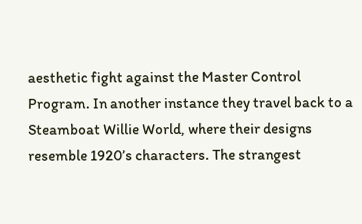aesthetic fight against the Master Control Program. In another instance they travel back to a Steamboat Willie World, where their designs resemble 1920’s characters. The strangest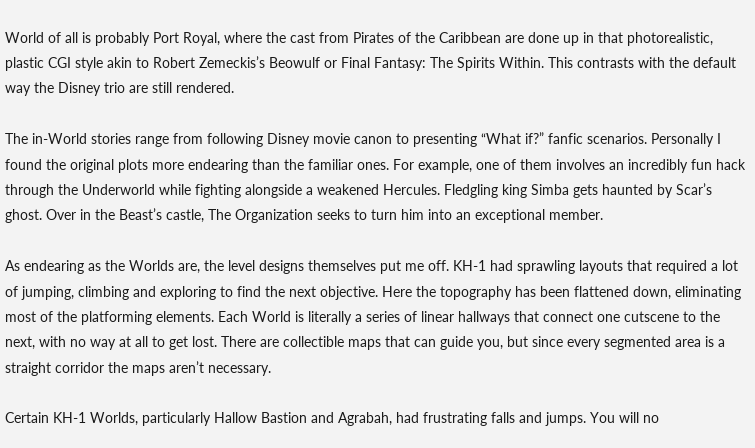World of all is probably Port Royal, where the cast from Pirates of the Caribbean are done up in that photorealistic, plastic CGI style akin to Robert Zemeckis’s Beowulf or Final Fantasy: The Spirits Within. This contrasts with the default way the Disney trio are still rendered.

The in-World stories range from following Disney movie canon to presenting “What if?” fanfic scenarios. Personally I found the original plots more endearing than the familiar ones. For example, one of them involves an incredibly fun hack through the Underworld while fighting alongside a weakened Hercules. Fledgling king Simba gets haunted by Scar’s ghost. Over in the Beast’s castle, The Organization seeks to turn him into an exceptional member.

As endearing as the Worlds are, the level designs themselves put me off. KH-1 had sprawling layouts that required a lot of jumping, climbing and exploring to find the next objective. Here the topography has been flattened down, eliminating most of the platforming elements. Each World is literally a series of linear hallways that connect one cutscene to the next, with no way at all to get lost. There are collectible maps that can guide you, but since every segmented area is a straight corridor the maps aren’t necessary.

Certain KH-1 Worlds, particularly Hallow Bastion and Agrabah, had frustrating falls and jumps. You will no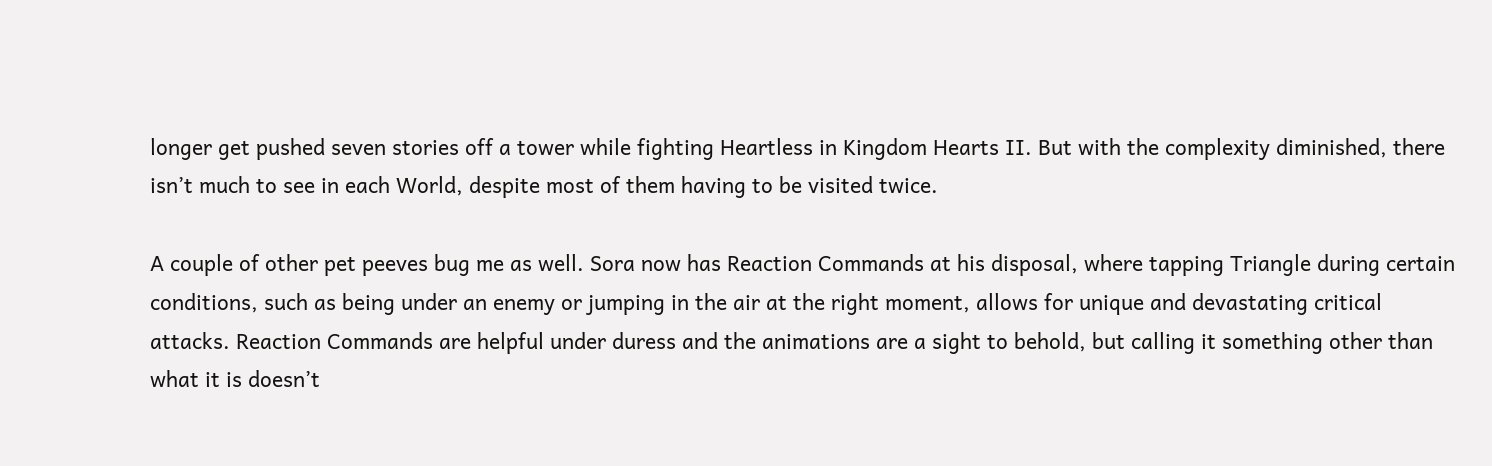longer get pushed seven stories off a tower while fighting Heartless in Kingdom Hearts II. But with the complexity diminished, there isn’t much to see in each World, despite most of them having to be visited twice.

A couple of other pet peeves bug me as well. Sora now has Reaction Commands at his disposal, where tapping Triangle during certain conditions, such as being under an enemy or jumping in the air at the right moment, allows for unique and devastating critical attacks. Reaction Commands are helpful under duress and the animations are a sight to behold, but calling it something other than what it is doesn’t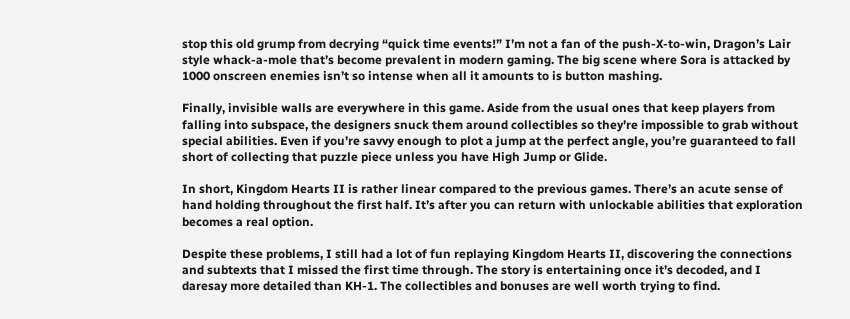stop this old grump from decrying “quick time events!” I’m not a fan of the push-X-to-win, Dragon’s Lair style whack-a-mole that’s become prevalent in modern gaming. The big scene where Sora is attacked by 1000 onscreen enemies isn’t so intense when all it amounts to is button mashing.

Finally, invisible walls are everywhere in this game. Aside from the usual ones that keep players from falling into subspace, the designers snuck them around collectibles so they’re impossible to grab without special abilities. Even if you’re savvy enough to plot a jump at the perfect angle, you’re guaranteed to fall short of collecting that puzzle piece unless you have High Jump or Glide.

In short, Kingdom Hearts II is rather linear compared to the previous games. There’s an acute sense of hand holding throughout the first half. It’s after you can return with unlockable abilities that exploration becomes a real option.

Despite these problems, I still had a lot of fun replaying Kingdom Hearts II, discovering the connections and subtexts that I missed the first time through. The story is entertaining once it’s decoded, and I daresay more detailed than KH-1. The collectibles and bonuses are well worth trying to find.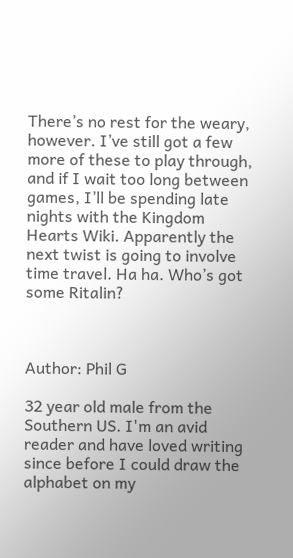There’s no rest for the weary, however. I’ve still got a few more of these to play through, and if I wait too long between games, I’ll be spending late nights with the Kingdom Hearts Wiki. Apparently the next twist is going to involve time travel. Ha ha. Who’s got some Ritalin?



Author: Phil G

32 year old male from the Southern US. I'm an avid reader and have loved writing since before I could draw the alphabet on my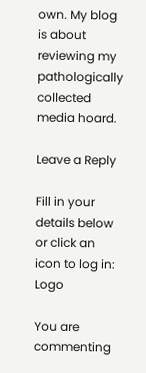own. My blog is about reviewing my pathologically collected media hoard.

Leave a Reply

Fill in your details below or click an icon to log in: Logo

You are commenting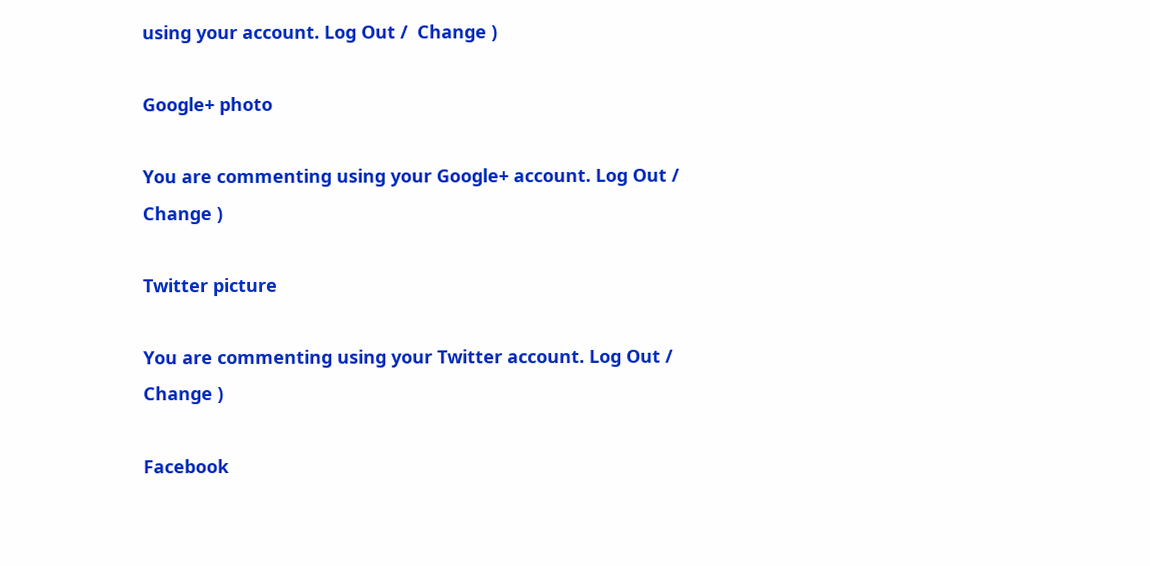using your account. Log Out /  Change )

Google+ photo

You are commenting using your Google+ account. Log Out /  Change )

Twitter picture

You are commenting using your Twitter account. Log Out /  Change )

Facebook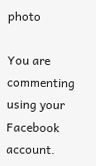photo

You are commenting using your Facebook account.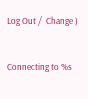Log Out /  Change )


Connecting to %s